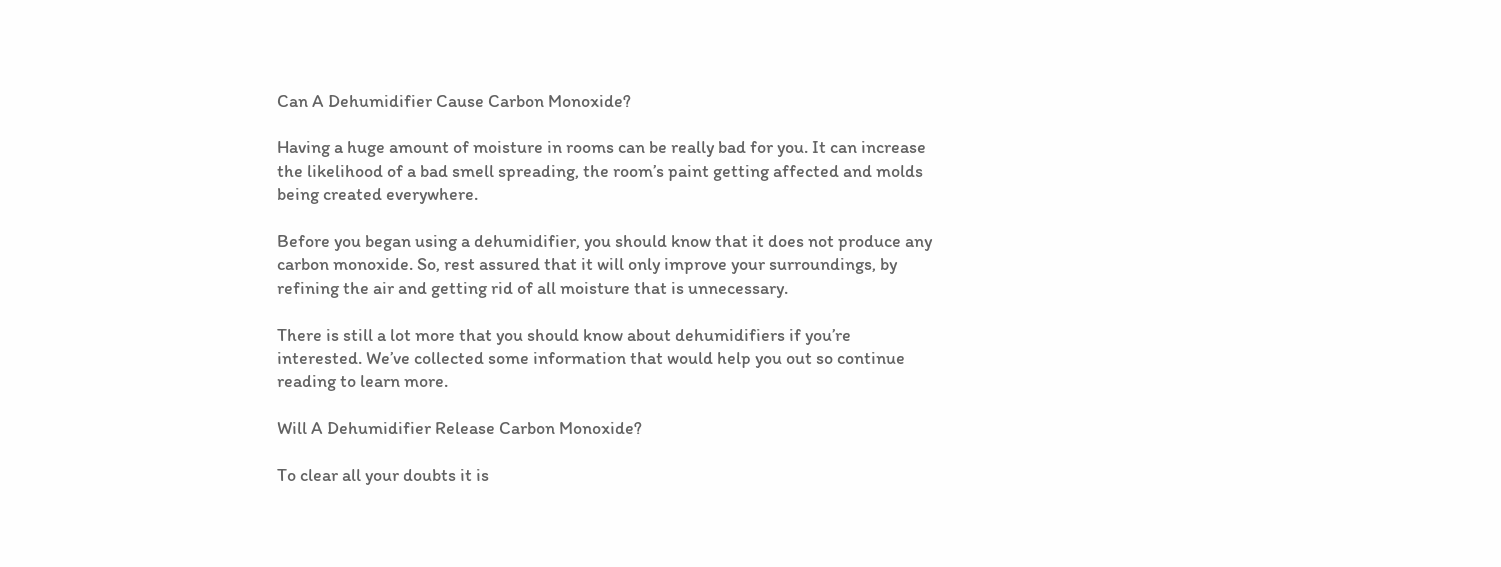Can A Dehumidifier Cause Carbon Monoxide?

Having a huge amount of moisture in rooms can be really bad for you. It can increase the likelihood of a bad smell spreading, the room’s paint getting affected and molds being created everywhere.

Before you began using a dehumidifier, you should know that it does not produce any carbon monoxide. So, rest assured that it will only improve your surroundings, by refining the air and getting rid of all moisture that is unnecessary.

There is still a lot more that you should know about dehumidifiers if you’re interested. We’ve collected some information that would help you out so continue reading to learn more.

Will A Dehumidifier Release Carbon Monoxide?

To clear all your doubts it is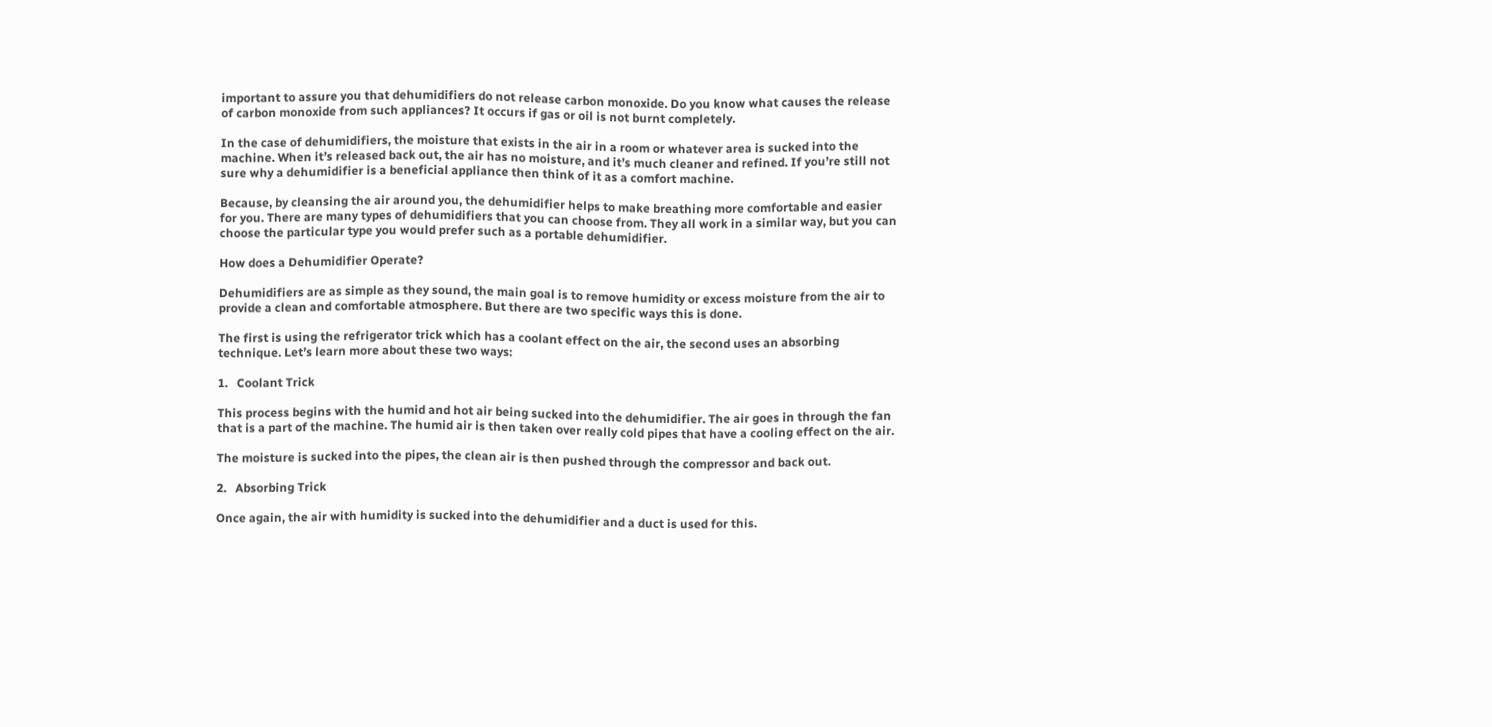important to assure you that dehumidifiers do not release carbon monoxide. Do you know what causes the release of carbon monoxide from such appliances? It occurs if gas or oil is not burnt completely.

In the case of dehumidifiers, the moisture that exists in the air in a room or whatever area is sucked into the machine. When it’s released back out, the air has no moisture, and it’s much cleaner and refined. If you’re still not sure why a dehumidifier is a beneficial appliance then think of it as a comfort machine.

Because, by cleansing the air around you, the dehumidifier helps to make breathing more comfortable and easier for you. There are many types of dehumidifiers that you can choose from. They all work in a similar way, but you can choose the particular type you would prefer such as a portable dehumidifier.

How does a Dehumidifier Operate?

Dehumidifiers are as simple as they sound, the main goal is to remove humidity or excess moisture from the air to provide a clean and comfortable atmosphere. But there are two specific ways this is done.

The first is using the refrigerator trick which has a coolant effect on the air, the second uses an absorbing technique. Let’s learn more about these two ways:

1.   Coolant Trick

This process begins with the humid and hot air being sucked into the dehumidifier. The air goes in through the fan that is a part of the machine. The humid air is then taken over really cold pipes that have a cooling effect on the air.

The moisture is sucked into the pipes, the clean air is then pushed through the compressor and back out.

2.   Absorbing Trick

Once again, the air with humidity is sucked into the dehumidifier and a duct is used for this.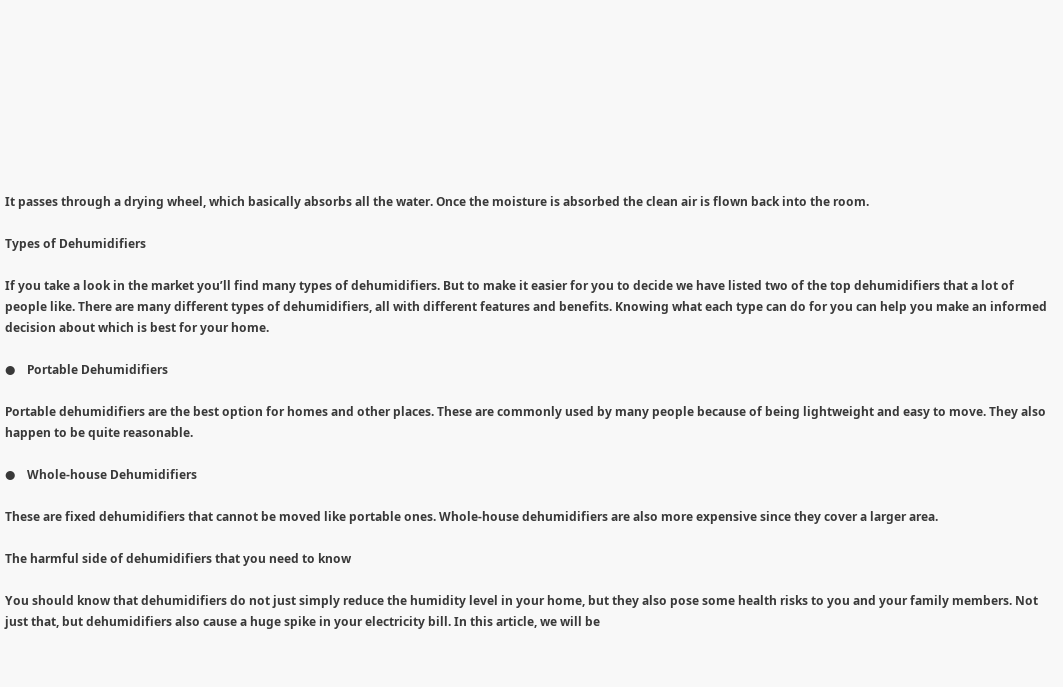It passes through a drying wheel, which basically absorbs all the water. Once the moisture is absorbed the clean air is flown back into the room.

Types of Dehumidifiers

If you take a look in the market you’ll find many types of dehumidifiers. But to make it easier for you to decide we have listed two of the top dehumidifiers that a lot of people like. There are many different types of dehumidifiers, all with different features and benefits. Knowing what each type can do for you can help you make an informed decision about which is best for your home.

●    Portable Dehumidifiers

Portable dehumidifiers are the best option for homes and other places. These are commonly used by many people because of being lightweight and easy to move. They also happen to be quite reasonable.

●    Whole-house Dehumidifiers

These are fixed dehumidifiers that cannot be moved like portable ones. Whole-house dehumidifiers are also more expensive since they cover a larger area.

The harmful side of dehumidifiers that you need to know

You should know that dehumidifiers do not just simply reduce the humidity level in your home, but they also pose some health risks to you and your family members. Not just that, but dehumidifiers also cause a huge spike in your electricity bill. In this article, we will be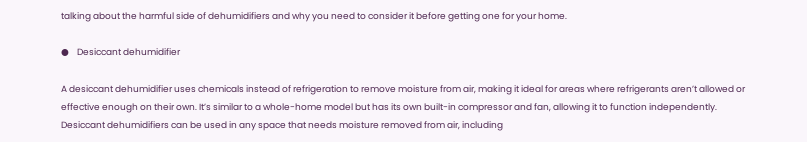talking about the harmful side of dehumidifiers and why you need to consider it before getting one for your home.

●    Desiccant dehumidifier

A desiccant dehumidifier uses chemicals instead of refrigeration to remove moisture from air, making it ideal for areas where refrigerants aren’t allowed or effective enough on their own. It’s similar to a whole-home model but has its own built-in compressor and fan, allowing it to function independently. Desiccant dehumidifiers can be used in any space that needs moisture removed from air, including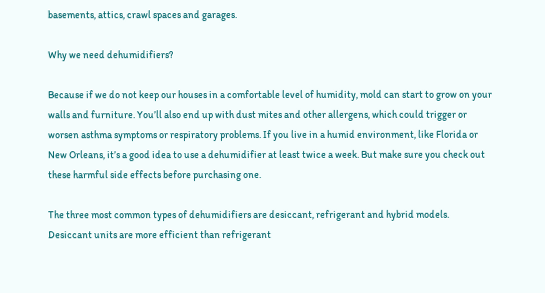basements, attics, crawl spaces and garages.

Why we need dehumidifiers?

Because if we do not keep our houses in a comfortable level of humidity, mold can start to grow on your walls and furniture. You’ll also end up with dust mites and other allergens, which could trigger or worsen asthma symptoms or respiratory problems. If you live in a humid environment, like Florida or New Orleans, it’s a good idea to use a dehumidifier at least twice a week. But make sure you check out these harmful side effects before purchasing one.

The three most common types of dehumidifiers are desiccant, refrigerant and hybrid models. Desiccant units are more efficient than refrigerant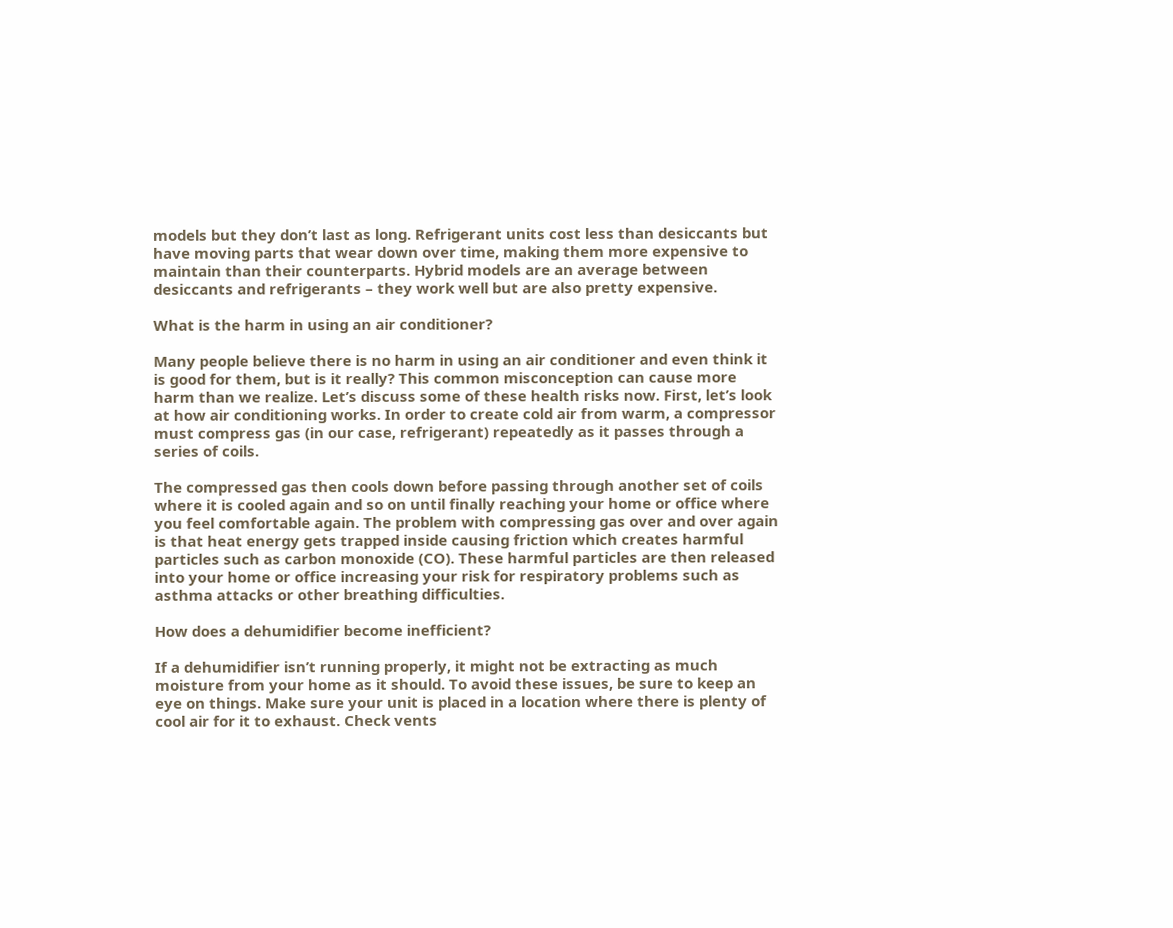models but they don’t last as long. Refrigerant units cost less than desiccants but have moving parts that wear down over time, making them more expensive to maintain than their counterparts. Hybrid models are an average between desiccants and refrigerants – they work well but are also pretty expensive.

What is the harm in using an air conditioner?

Many people believe there is no harm in using an air conditioner and even think it is good for them, but is it really? This common misconception can cause more harm than we realize. Let’s discuss some of these health risks now. First, let’s look at how air conditioning works. In order to create cold air from warm, a compressor must compress gas (in our case, refrigerant) repeatedly as it passes through a series of coils.

The compressed gas then cools down before passing through another set of coils where it is cooled again and so on until finally reaching your home or office where you feel comfortable again. The problem with compressing gas over and over again is that heat energy gets trapped inside causing friction which creates harmful particles such as carbon monoxide (CO). These harmful particles are then released into your home or office increasing your risk for respiratory problems such as asthma attacks or other breathing difficulties.

How does a dehumidifier become inefficient?

If a dehumidifier isn’t running properly, it might not be extracting as much moisture from your home as it should. To avoid these issues, be sure to keep an eye on things. Make sure your unit is placed in a location where there is plenty of cool air for it to exhaust. Check vents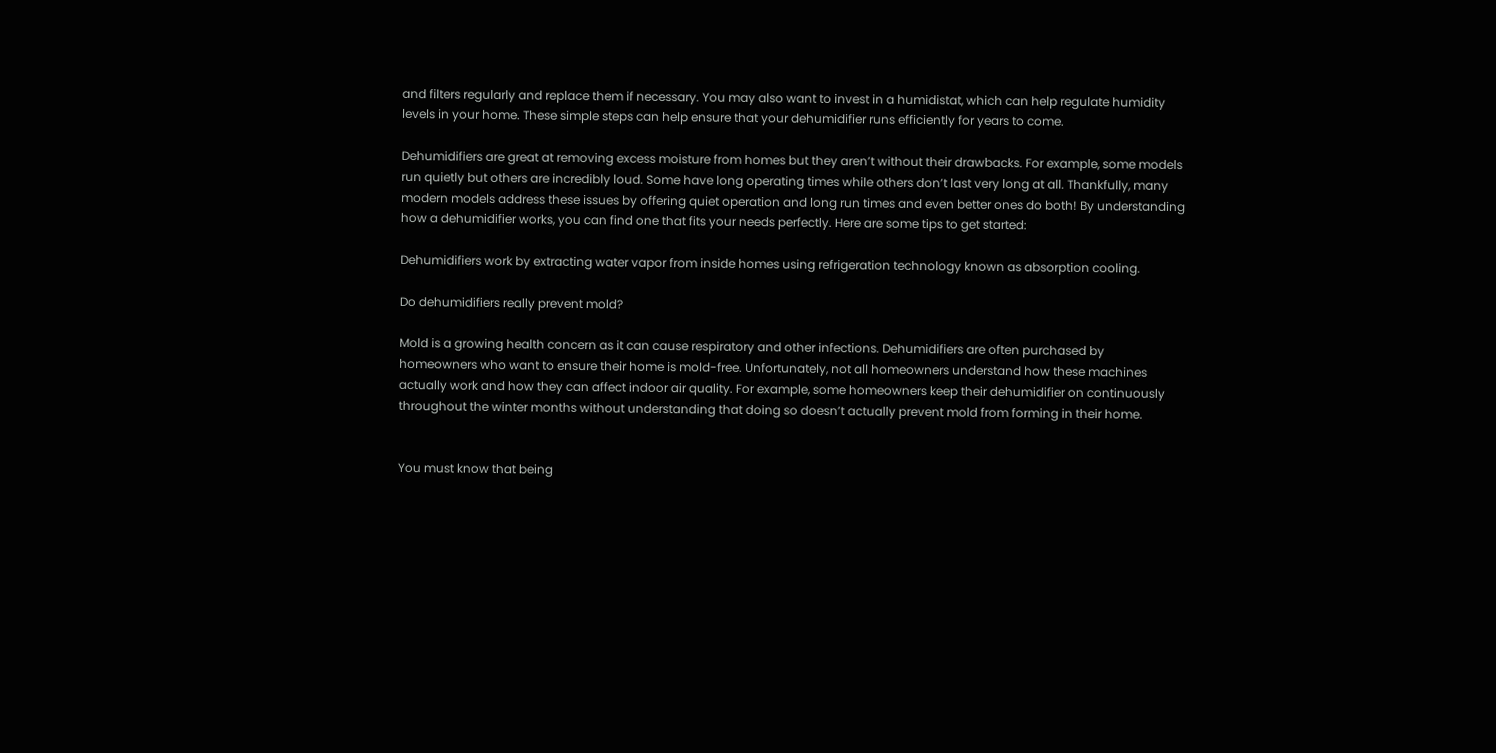and filters regularly and replace them if necessary. You may also want to invest in a humidistat, which can help regulate humidity levels in your home. These simple steps can help ensure that your dehumidifier runs efficiently for years to come.

Dehumidifiers are great at removing excess moisture from homes but they aren’t without their drawbacks. For example, some models run quietly but others are incredibly loud. Some have long operating times while others don’t last very long at all. Thankfully, many modern models address these issues by offering quiet operation and long run times and even better ones do both! By understanding how a dehumidifier works, you can find one that fits your needs perfectly. Here are some tips to get started:

Dehumidifiers work by extracting water vapor from inside homes using refrigeration technology known as absorption cooling.

Do dehumidifiers really prevent mold?

Mold is a growing health concern as it can cause respiratory and other infections. Dehumidifiers are often purchased by homeowners who want to ensure their home is mold-free. Unfortunately, not all homeowners understand how these machines actually work and how they can affect indoor air quality. For example, some homeowners keep their dehumidifier on continuously throughout the winter months without understanding that doing so doesn’t actually prevent mold from forming in their home.


You must know that being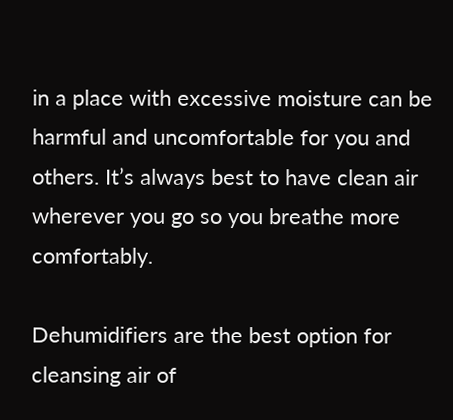in a place with excessive moisture can be harmful and uncomfortable for you and others. It’s always best to have clean air wherever you go so you breathe more comfortably.

Dehumidifiers are the best option for cleansing air of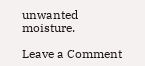unwanted moisture.

Leave a Comment